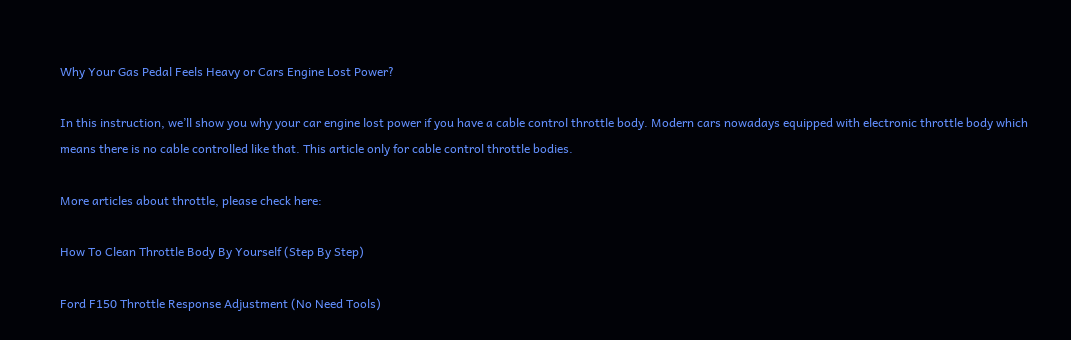Why Your Gas Pedal Feels Heavy or Cars Engine Lost Power?

In this instruction, we’ll show you why your car engine lost power if you have a cable control throttle body. Modern cars nowadays equipped with electronic throttle body which means there is no cable controlled like that. This article only for cable control throttle bodies.

More articles about throttle, please check here:

How To Clean Throttle Body By Yourself (Step By Step)

Ford F150 Throttle Response Adjustment (No Need Tools)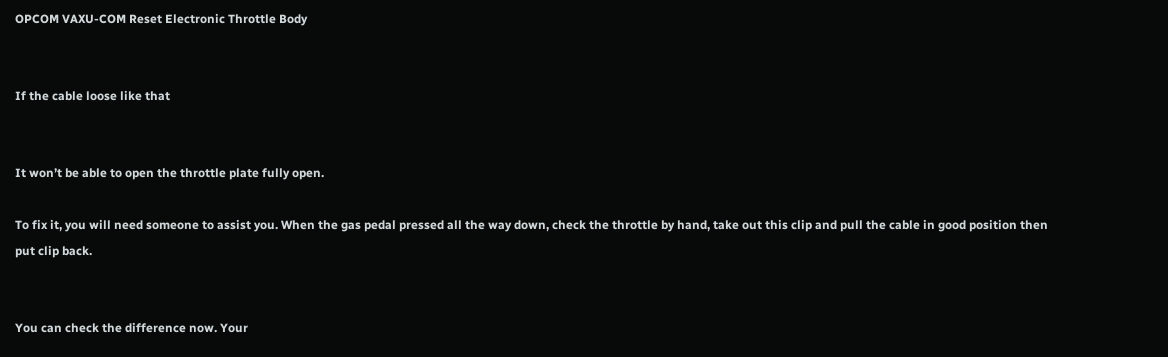OPCOM VAXU-COM Reset Electronic Throttle Body


If the cable loose like that


It won’t be able to open the throttle plate fully open.

To fix it, you will need someone to assist you. When the gas pedal pressed all the way down, check the throttle by hand, take out this clip and pull the cable in good position then put clip back.


You can check the difference now. Your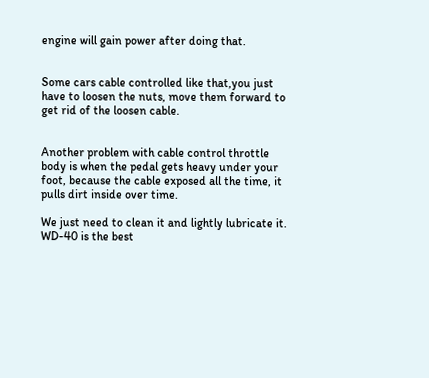engine will gain power after doing that.


Some cars cable controlled like that,you just have to loosen the nuts, move them forward to get rid of the loosen cable.


Another problem with cable control throttle body is when the pedal gets heavy under your foot, because the cable exposed all the time, it pulls dirt inside over time.

We just need to clean it and lightly lubricate it. WD-40 is the best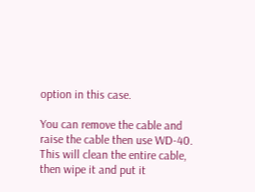option in this case.

You can remove the cable and raise the cable then use WD-40. This will clean the entire cable, then wipe it and put it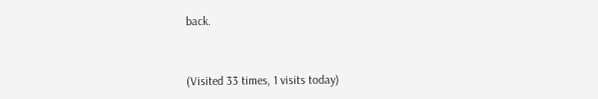back.



(Visited 33 times, 1 visits today)